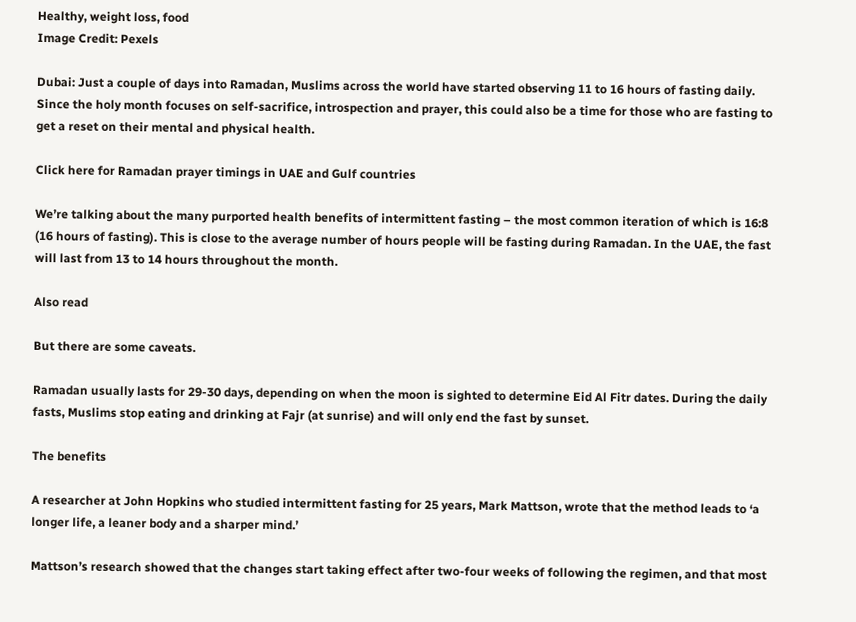Healthy, weight loss, food
Image Credit: Pexels

Dubai: Just a couple of days into Ramadan, Muslims across the world have started observing 11 to 16 hours of fasting daily. Since the holy month focuses on self-sacrifice, introspection and prayer, this could also be a time for those who are fasting to get a reset on their mental and physical health.

Click here for Ramadan prayer timings in UAE and Gulf countries

We’re talking about the many purported health benefits of intermittent fasting – the most common iteration of which is 16:8 (16 hours of fasting). This is close to the average number of hours people will be fasting during Ramadan. In the UAE, the fast will last from 13 to 14 hours throughout the month.

Also read

But there are some caveats.

Ramadan usually lasts for 29-30 days, depending on when the moon is sighted to determine Eid Al Fitr dates. During the daily fasts, Muslims stop eating and drinking at Fajr (at sunrise) and will only end the fast by sunset.

The benefits

A researcher at John Hopkins who studied intermittent fasting for 25 years, Mark Mattson, wrote that the method leads to ‘a longer life, a leaner body and a sharper mind.’

Mattson’s research showed that the changes start taking effect after two-four weeks of following the regimen, and that most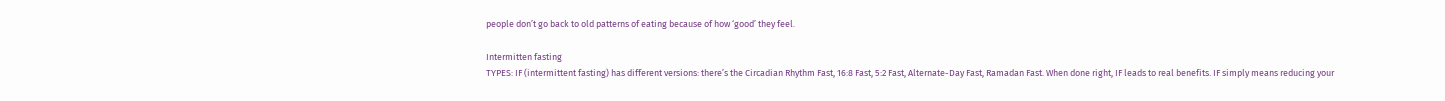people don’t go back to old patterns of eating because of how ‘good’ they feel.

Intermitten fasting
TYPES: IF (intermittent fasting) has different versions: there’s the Circadian Rhythm Fast, 16:8 Fast, 5:2 Fast, Alternate-Day Fast, Ramadan Fast. When done right, IF leads to real benefits. IF simply means reducing your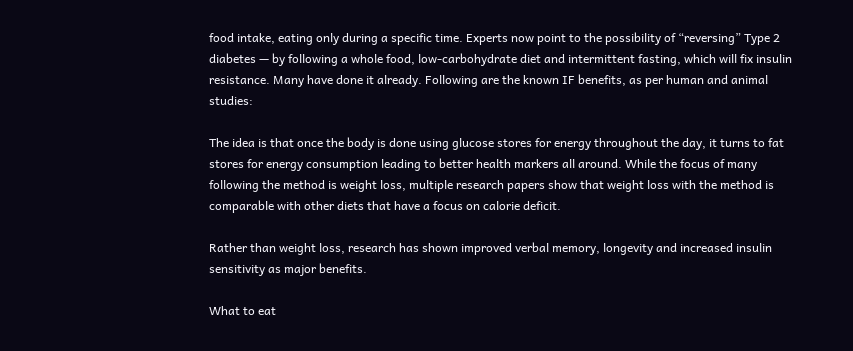food intake, eating only during a specific time. Experts now point to the possibility of “reversing” Type 2 diabetes — by following a whole food, low-carbohydrate diet and intermittent fasting, which will fix insulin resistance. Many have done it already. Following are the known IF benefits, as per human and animal studies:

The idea is that once the body is done using glucose stores for energy throughout the day, it turns to fat stores for energy consumption leading to better health markers all around. While the focus of many following the method is weight loss, multiple research papers show that weight loss with the method is comparable with other diets that have a focus on calorie deficit.

Rather than weight loss, research has shown improved verbal memory, longevity and increased insulin sensitivity as major benefits.

What to eat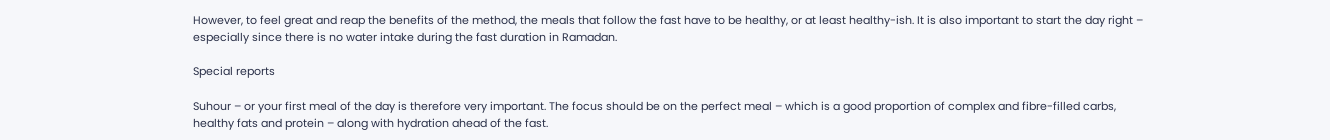However, to feel great and reap the benefits of the method, the meals that follow the fast have to be healthy, or at least healthy-ish. It is also important to start the day right – especially since there is no water intake during the fast duration in Ramadan.

Special reports

Suhour – or your first meal of the day is therefore very important. The focus should be on the perfect meal – which is a good proportion of complex and fibre-filled carbs, healthy fats and protein – along with hydration ahead of the fast.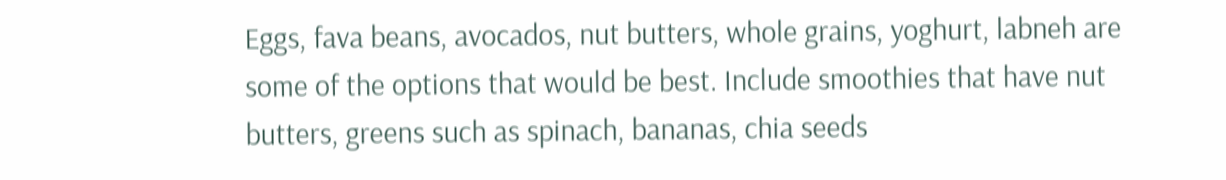Eggs, fava beans, avocados, nut butters, whole grains, yoghurt, labneh are some of the options that would be best. Include smoothies that have nut butters, greens such as spinach, bananas, chia seeds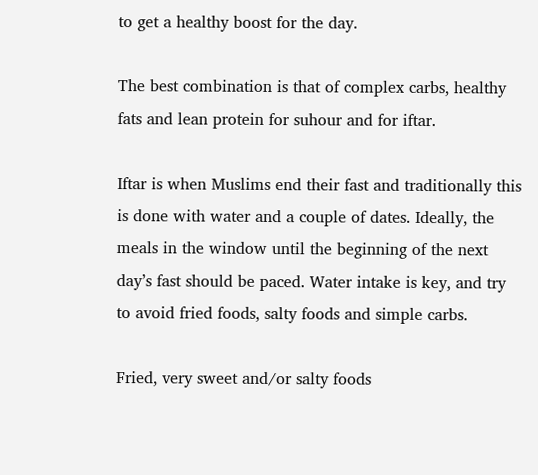to get a healthy boost for the day.

The best combination is that of complex carbs, healthy fats and lean protein for suhour and for iftar.

Iftar is when Muslims end their fast and traditionally this is done with water and a couple of dates. Ideally, the meals in the window until the beginning of the next day’s fast should be paced. Water intake is key, and try to avoid fried foods, salty foods and simple carbs.

Fried, very sweet and/or salty foods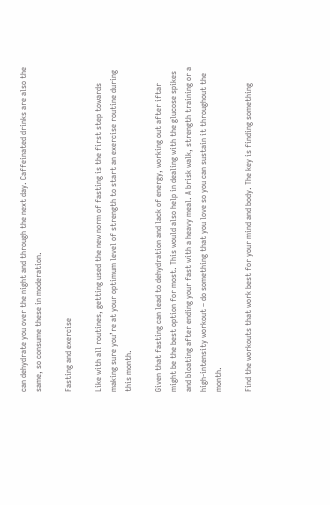can dehydrate you over the night and through the next day. Caffeinated drinks are also the same, so consume these in moderation.

Fasting and exercise

Like with all routines, getting used the new norm of fasting is the first step towards making sure you’re at your optimum level of strength to start an exercise routine during this month.

Given that fasting can lead to dehydration and lack of energy, working out after iftar might be the best option for most. This would also help in dealing with the glucose spikes and bloating after ending your fast with a heavy meal. A brisk walk, strength training or a high-intensity workout – do something that you love so you can sustain it throughout the month.

Find the workouts that work best for your mind and body. The key is finding something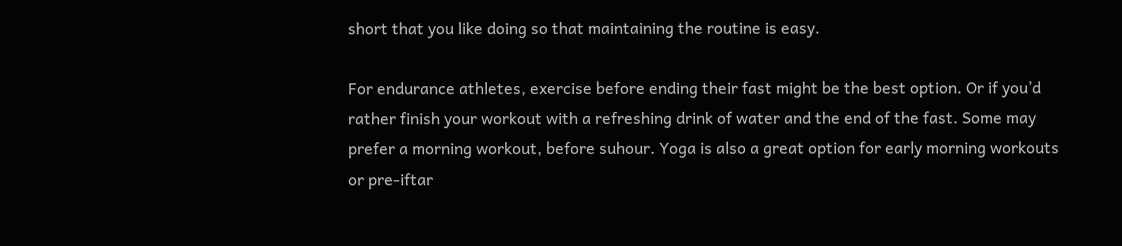short that you like doing so that maintaining the routine is easy.

For endurance athletes, exercise before ending their fast might be the best option. Or if you’d rather finish your workout with a refreshing drink of water and the end of the fast. Some may prefer a morning workout, before suhour. Yoga is also a great option for early morning workouts or pre-iftar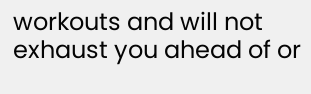workouts and will not exhaust you ahead of or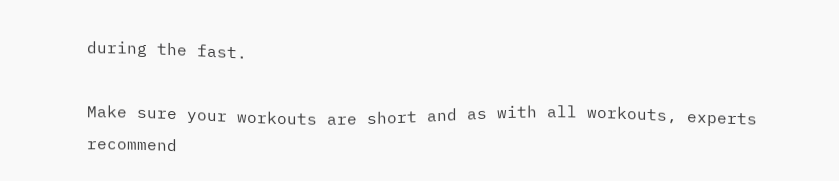during the fast.

Make sure your workouts are short and as with all workouts, experts recommend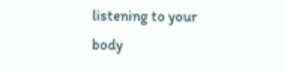listening to your body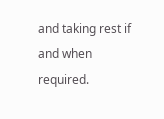and taking rest if and when required.